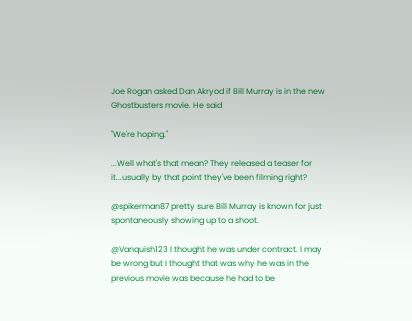Joe Rogan asked Dan Akryod if Bill Murray is in the new Ghostbusters movie. He said

"We're hoping."

...Well what's that mean? They released a teaser for it...usually by that point they've been filming right?

@spikerman87 pretty sure Bill Murray is known for just spontaneously showing up to a shoot.

@Vanquish123 I thought he was under contract. I may be wrong but I thought that was why he was in the previous movie was because he had to be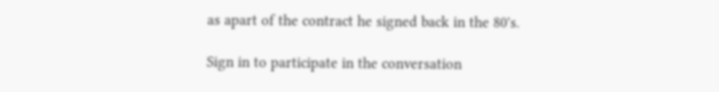as apart of the contract he signed back in the 80's.

Sign in to participate in the conversation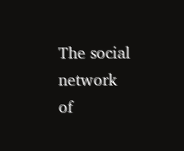The social network of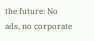the future: No ads, no corporate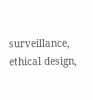surveillance, ethical design,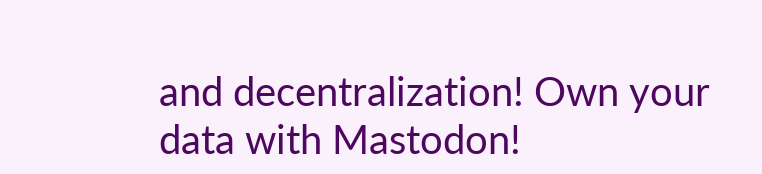and decentralization! Own your data with Mastodon!